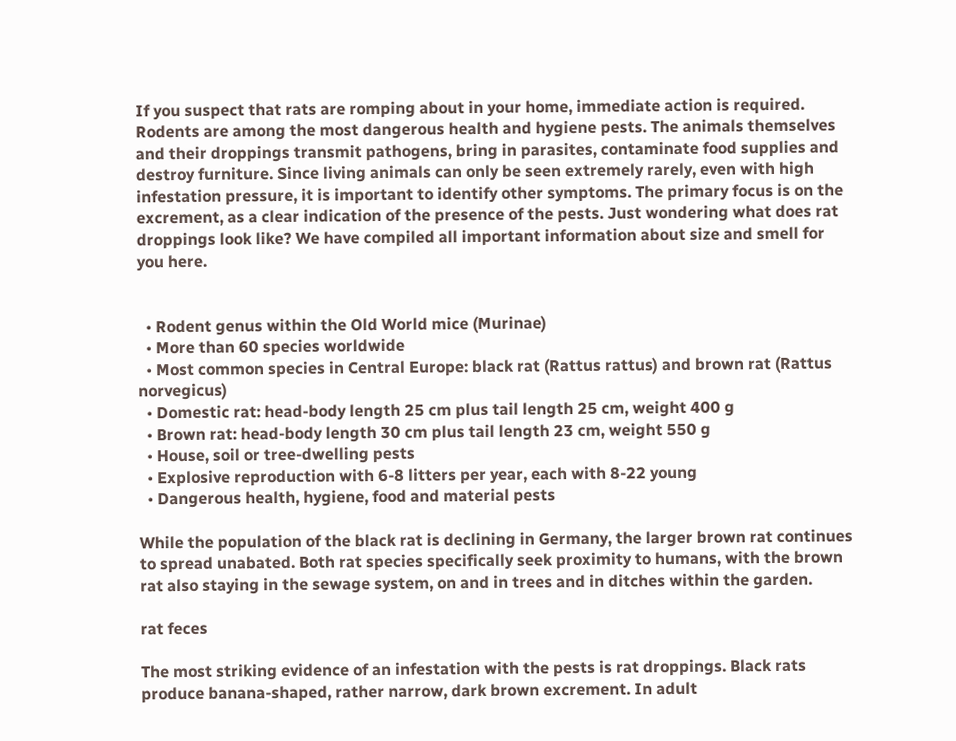If you suspect that rats are romping about in your home, immediate action is required. Rodents are among the most dangerous health and hygiene pests. The animals themselves and their droppings transmit pathogens, bring in parasites, contaminate food supplies and destroy furniture. Since living animals can only be seen extremely rarely, even with high infestation pressure, it is important to identify other symptoms. The primary focus is on the excrement, as a clear indication of the presence of the pests. Just wondering what does rat droppings look like? We have compiled all important information about size and smell for you here.


  • Rodent genus within the Old World mice (Murinae)
  • More than 60 species worldwide
  • Most common species in Central Europe: black rat (Rattus rattus) and brown rat (Rattus norvegicus)
  • Domestic rat: head-body length 25 cm plus tail length 25 cm, weight 400 g
  • Brown rat: head-body length 30 cm plus tail length 23 cm, weight 550 g
  • House, soil or tree-dwelling pests
  • Explosive reproduction with 6-8 litters per year, each with 8-22 young
  • Dangerous health, hygiene, food and material pests

While the population of the black rat is declining in Germany, the larger brown rat continues to spread unabated. Both rat species specifically seek proximity to humans, with the brown rat also staying in the sewage system, on and in trees and in ditches within the garden.

rat feces

The most striking evidence of an infestation with the pests is rat droppings. Black rats produce banana-shaped, rather narrow, dark brown excrement. In adult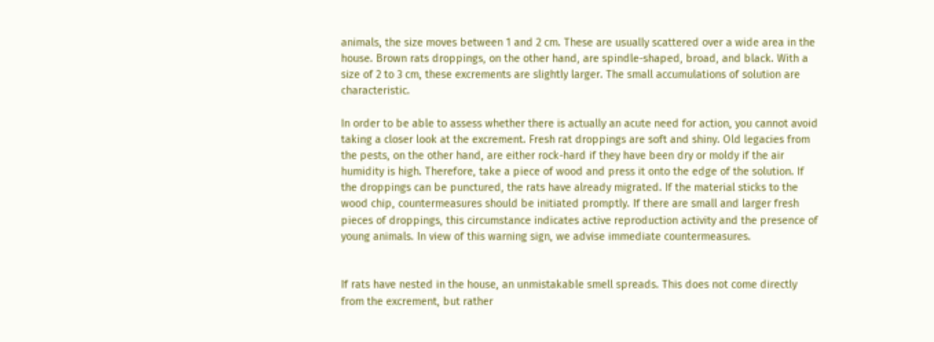animals, the size moves between 1 and 2 cm. These are usually scattered over a wide area in the house. Brown rats droppings, on the other hand, are spindle-shaped, broad, and black. With a size of 2 to 3 cm, these excrements are slightly larger. The small accumulations of solution are characteristic.

In order to be able to assess whether there is actually an acute need for action, you cannot avoid taking a closer look at the excrement. Fresh rat droppings are soft and shiny. Old legacies from the pests, on the other hand, are either rock-hard if they have been dry or moldy if the air humidity is high. Therefore, take a piece of wood and press it onto the edge of the solution. If the droppings can be punctured, the rats have already migrated. If the material sticks to the wood chip, countermeasures should be initiated promptly. If there are small and larger fresh pieces of droppings, this circumstance indicates active reproduction activity and the presence of young animals. In view of this warning sign, we advise immediate countermeasures.


If rats have nested in the house, an unmistakable smell spreads. This does not come directly from the excrement, but rather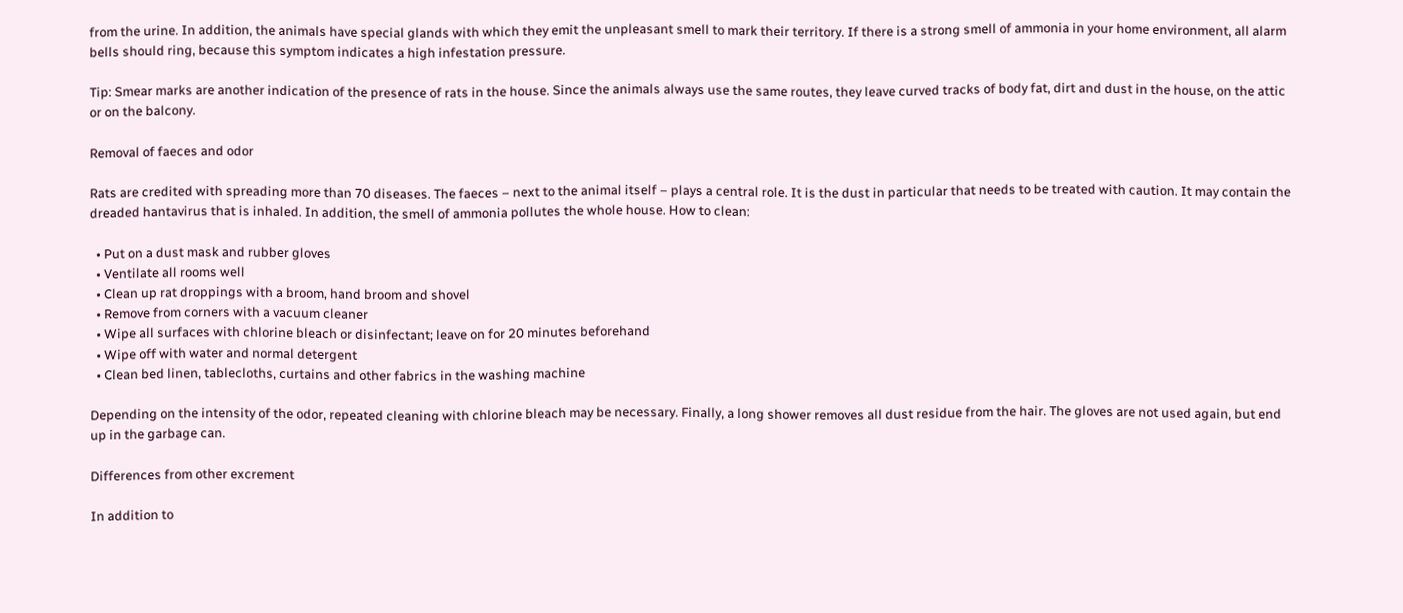from the urine. In addition, the animals have special glands with which they emit the unpleasant smell to mark their territory. If there is a strong smell of ammonia in your home environment, all alarm bells should ring, because this symptom indicates a high infestation pressure.

Tip: Smear marks are another indication of the presence of rats in the house. Since the animals always use the same routes, they leave curved tracks of body fat, dirt and dust in the house, on the attic or on the balcony.

Removal of faeces and odor

Rats are credited with spreading more than 70 diseases. The faeces – next to the animal itself – plays a central role. It is the dust in particular that needs to be treated with caution. It may contain the dreaded hantavirus that is inhaled. In addition, the smell of ammonia pollutes the whole house. How to clean:

  • Put on a dust mask and rubber gloves
  • Ventilate all rooms well
  • Clean up rat droppings with a broom, hand broom and shovel
  • Remove from corners with a vacuum cleaner
  • Wipe all surfaces with chlorine bleach or disinfectant; leave on for 20 minutes beforehand
  • Wipe off with water and normal detergent
  • Clean bed linen, tablecloths, curtains and other fabrics in the washing machine

Depending on the intensity of the odor, repeated cleaning with chlorine bleach may be necessary. Finally, a long shower removes all dust residue from the hair. The gloves are not used again, but end up in the garbage can.

Differences from other excrement

In addition to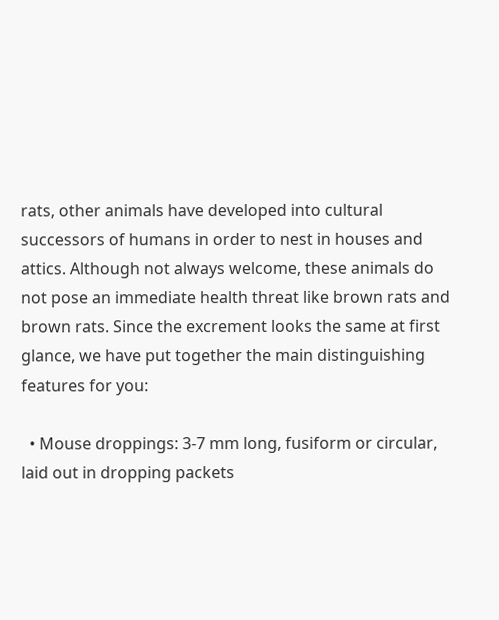rats, other animals have developed into cultural successors of humans in order to nest in houses and attics. Although not always welcome, these animals do not pose an immediate health threat like brown rats and brown rats. Since the excrement looks the same at first glance, we have put together the main distinguishing features for you:

  • Mouse droppings: 3-7 mm long, fusiform or circular, laid out in dropping packets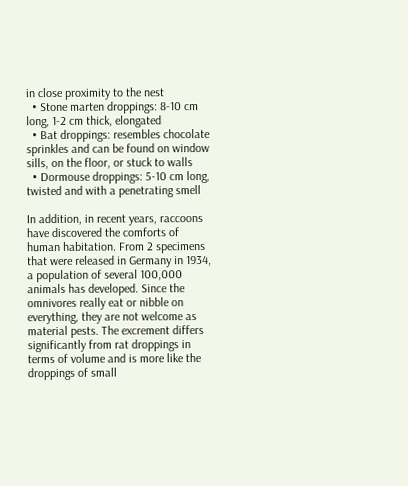in close proximity to the nest
  • Stone marten droppings: 8-10 cm long, 1-2 cm thick, elongated
  • Bat droppings: resembles chocolate sprinkles and can be found on window sills, on the floor, or stuck to walls
  • Dormouse droppings: 5-10 cm long, twisted and with a penetrating smell

In addition, in recent years, raccoons have discovered the comforts of human habitation. From 2 specimens that were released in Germany in 1934, a population of several 100,000 animals has developed. Since the omnivores really eat or nibble on everything, they are not welcome as material pests. The excrement differs significantly from rat droppings in terms of volume and is more like the droppings of small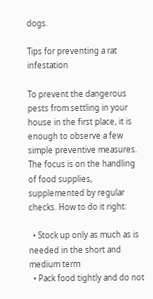dogs.

Tips for preventing a rat infestation

To prevent the dangerous pests from settling in your house in the first place, it is enough to observe a few simple preventive measures. The focus is on the handling of food supplies, supplemented by regular checks. How to do it right:

  • Stock up only as much as is needed in the short and medium term
  • Pack food tightly and do not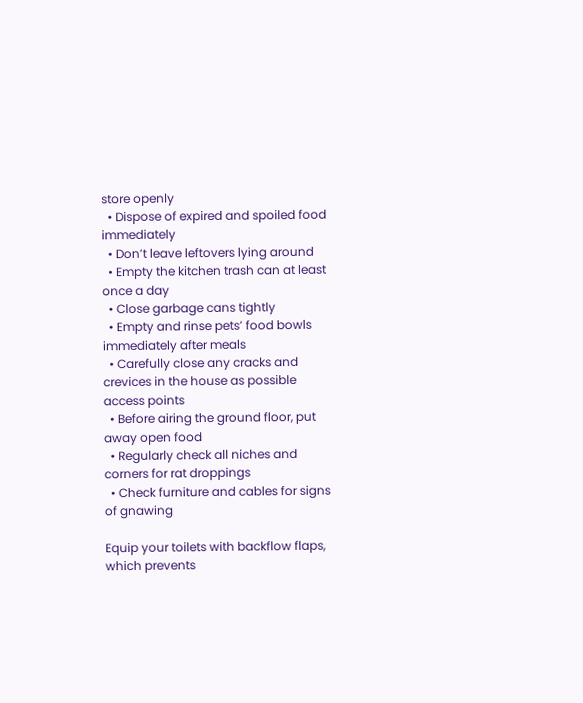store openly
  • Dispose of expired and spoiled food immediately
  • Don’t leave leftovers lying around
  • Empty the kitchen trash can at least once a day
  • Close garbage cans tightly
  • Empty and rinse pets’ food bowls immediately after meals
  • Carefully close any cracks and crevices in the house as possible access points
  • Before airing the ground floor, put away open food
  • Regularly check all niches and corners for rat droppings
  • Check furniture and cables for signs of gnawing

Equip your toilets with backflow flaps, which prevents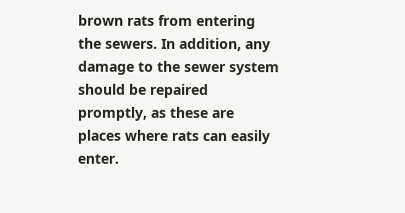brown rats from entering the sewers. In addition, any damage to the sewer system should be repaired promptly, as these are places where rats can easily enter.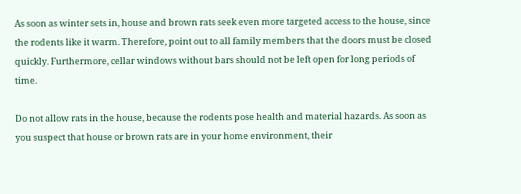As soon as winter sets in, house and brown rats seek even more targeted access to the house, since the rodents like it warm. Therefore, point out to all family members that the doors must be closed quickly. Furthermore, cellar windows without bars should not be left open for long periods of time.

Do not allow rats in the house, because the rodents pose health and material hazards. As soon as you suspect that house or brown rats are in your home environment, their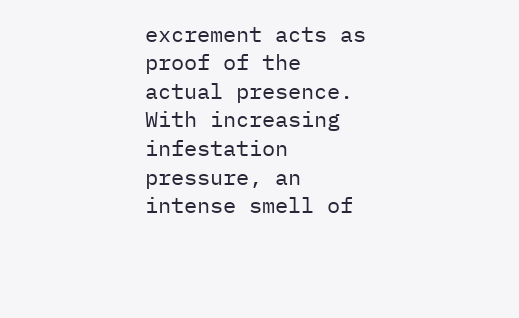excrement acts as proof of the actual presence. With increasing infestation pressure, an intense smell of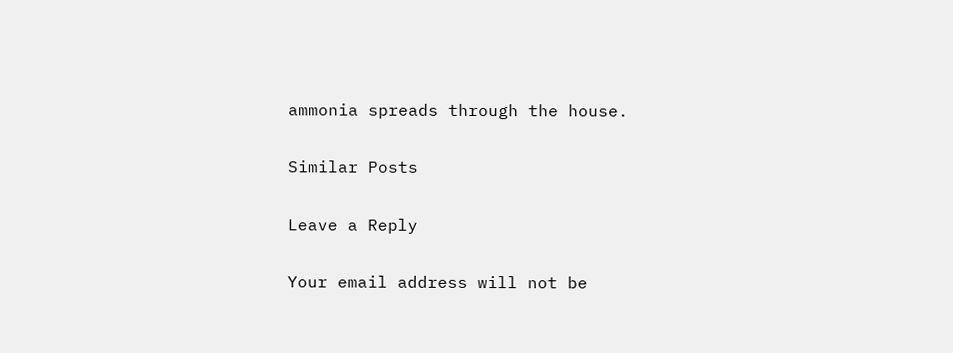ammonia spreads through the house.

Similar Posts

Leave a Reply

Your email address will not be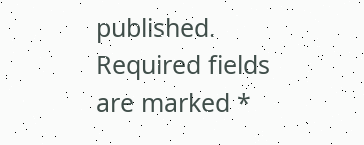published. Required fields are marked *